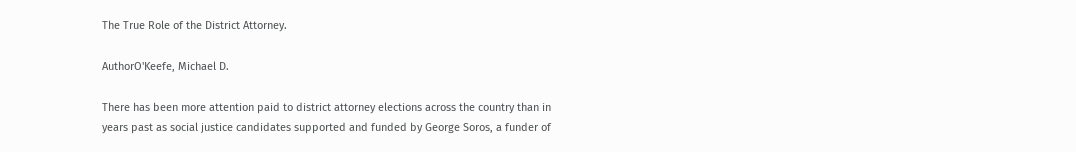The True Role of the District Attorney.

AuthorO'Keefe, Michael D.

There has been more attention paid to district attorney elections across the country than in years past as social justice candidates supported and funded by George Soros, a funder of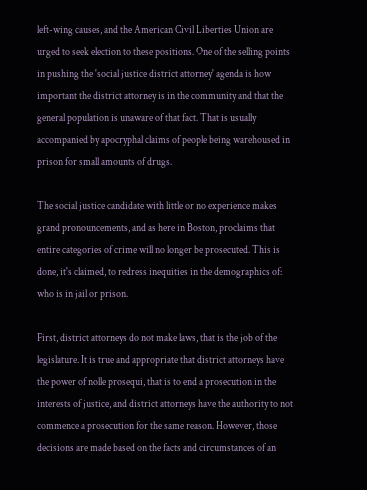left-wing causes, and the American Civil Liberties Union are urged to seek election to these positions. One of the selling points in pushing the 'social justice district attorney' agenda is how important the district attorney is in the community and that the general population is unaware of that fact. That is usually accompanied by apocryphal claims of people being warehoused in prison for small amounts of drugs.

The social justice candidate with little or no experience makes grand pronouncements, and as here in Boston, proclaims that entire categories of crime will no longer be prosecuted. This is done, it's claimed, to redress inequities in the demographics of: who is in jail or prison.

First, district attorneys do not make laws, that is the job of the legislature. It is true and appropriate that district attorneys have the power of nolle prosequi, that is to end a prosecution in the interests of justice, and district attorneys have the authority to not commence a prosecution for the same reason. However, those decisions are made based on the facts and circumstances of an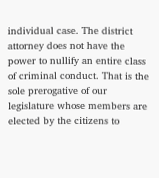individual case. The district attorney does not have the power to nullify an entire class of criminal conduct. That is the sole prerogative of our legislature whose members are elected by the citizens to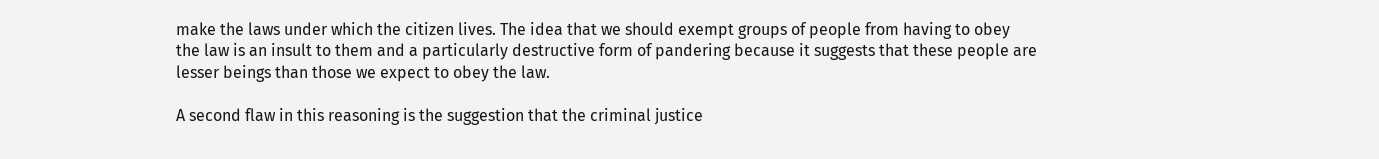make the laws under which the citizen lives. The idea that we should exempt groups of people from having to obey the law is an insult to them and a particularly destructive form of pandering because it suggests that these people are lesser beings than those we expect to obey the law.

A second flaw in this reasoning is the suggestion that the criminal justice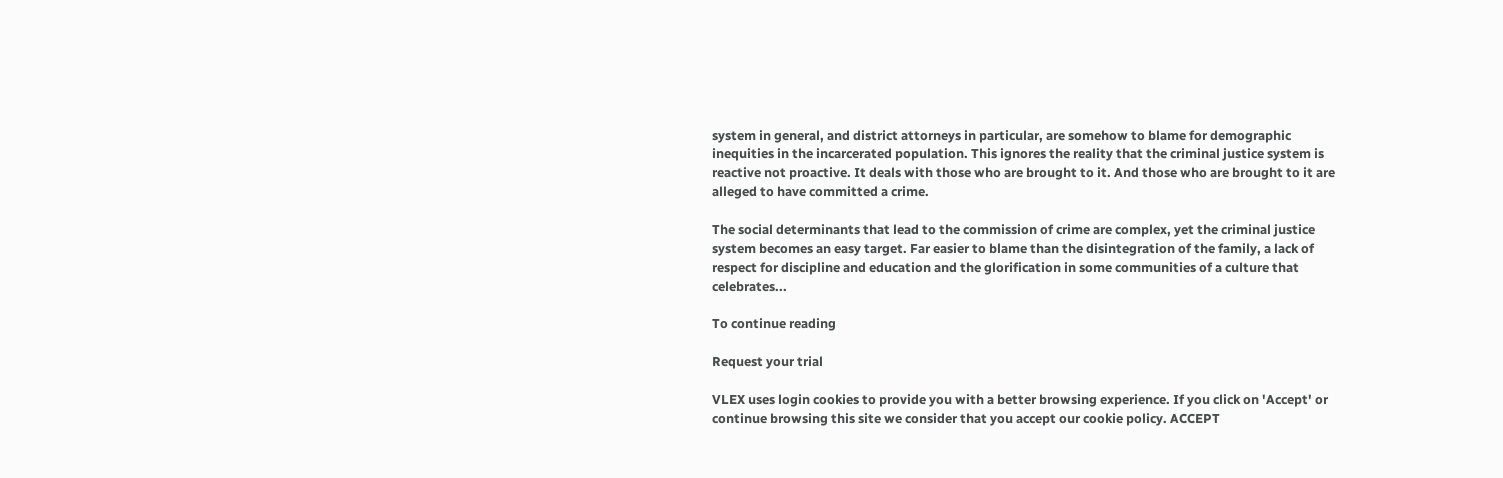system in general, and district attorneys in particular, are somehow to blame for demographic inequities in the incarcerated population. This ignores the reality that the criminal justice system is reactive not proactive. It deals with those who are brought to it. And those who are brought to it are alleged to have committed a crime.

The social determinants that lead to the commission of crime are complex, yet the criminal justice system becomes an easy target. Far easier to blame than the disintegration of the family, a lack of respect for discipline and education and the glorification in some communities of a culture that celebrates...

To continue reading

Request your trial

VLEX uses login cookies to provide you with a better browsing experience. If you click on 'Accept' or continue browsing this site we consider that you accept our cookie policy. ACCEPT